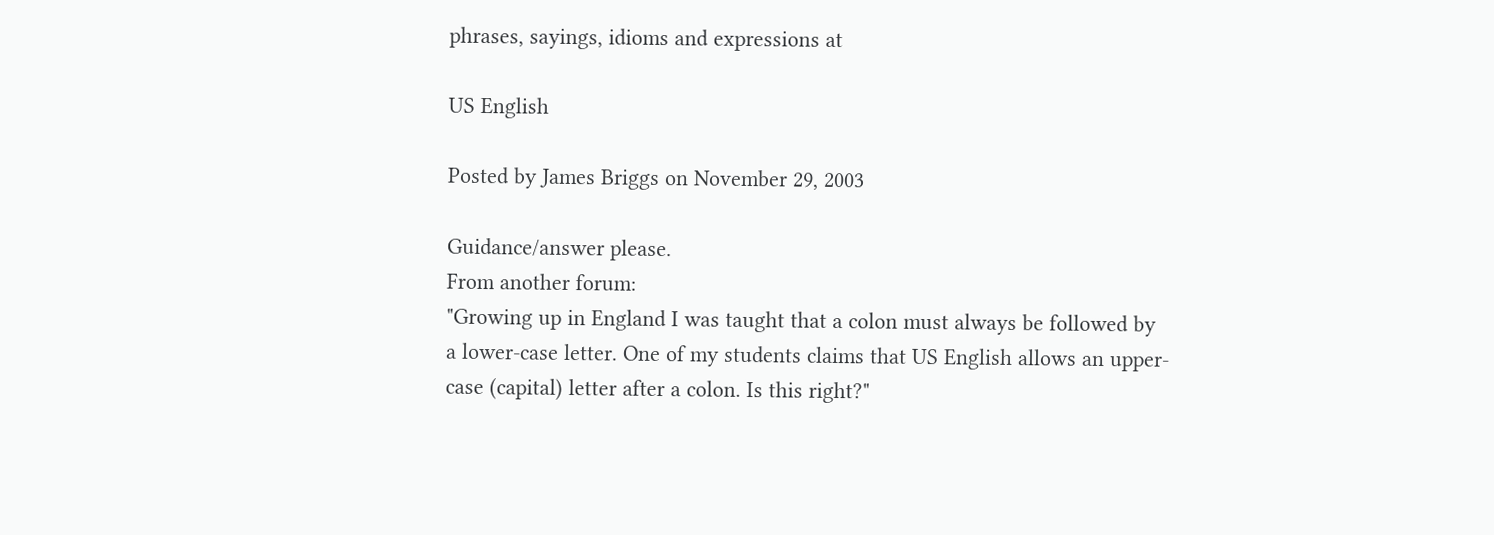phrases, sayings, idioms and expressions at

US English

Posted by James Briggs on November 29, 2003

Guidance/answer please.
From another forum:
"Growing up in England I was taught that a colon must always be followed by a lower-case letter. One of my students claims that US English allows an upper-case (capital) letter after a colon. Is this right?"